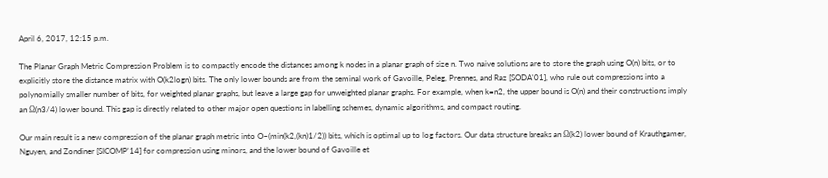April 6, 2017, 12:15 p.m.

The Planar Graph Metric Compression Problem is to compactly encode the distances among k nodes in a planar graph of size n. Two naive solutions are to store the graph using O(n) bits, or to explicitly store the distance matrix with O(k2logn) bits. The only lower bounds are from the seminal work of Gavoille, Peleg, Prennes, and Raz [SODA'01], who rule out compressions into a polynomially smaller number of bits, for weighted planar graphs, but leave a large gap for unweighted planar graphs. For example, when k=n2, the upper bound is O(n) and their constructions imply an Ω(n3/4) lower bound. This gap is directly related to other major open questions in labelling schemes, dynamic algorithms, and compact routing.

Our main result is a new compression of the planar graph metric into O~(min(k2,(kn)1/2)) bits, which is optimal up to log factors. Our data structure breaks an Ω(k2) lower bound of Krauthgamer, Nguyen, and Zondiner [SICOMP'14] for compression using minors, and the lower bound of Gavoille et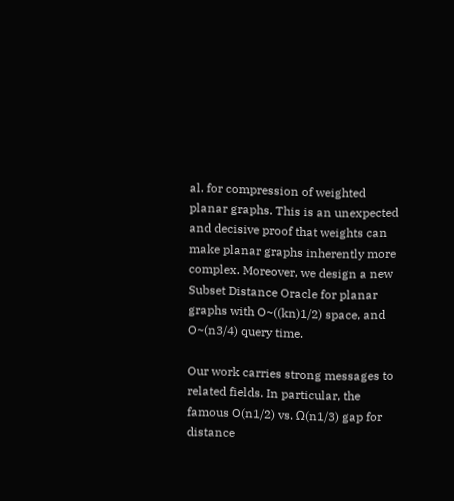al. for compression of weighted planar graphs. This is an unexpected and decisive proof that weights can make planar graphs inherently more complex. Moreover, we design a new Subset Distance Oracle for planar graphs with O~((kn)1/2) space, and O~(n3/4) query time.

Our work carries strong messages to related fields. In particular, the famous O(n1/2) vs. Ω(n1/3) gap for distance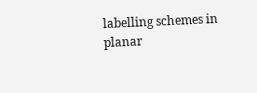labelling schemes in planar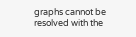graphs cannot be resolved with the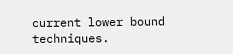current lower bound techniques.